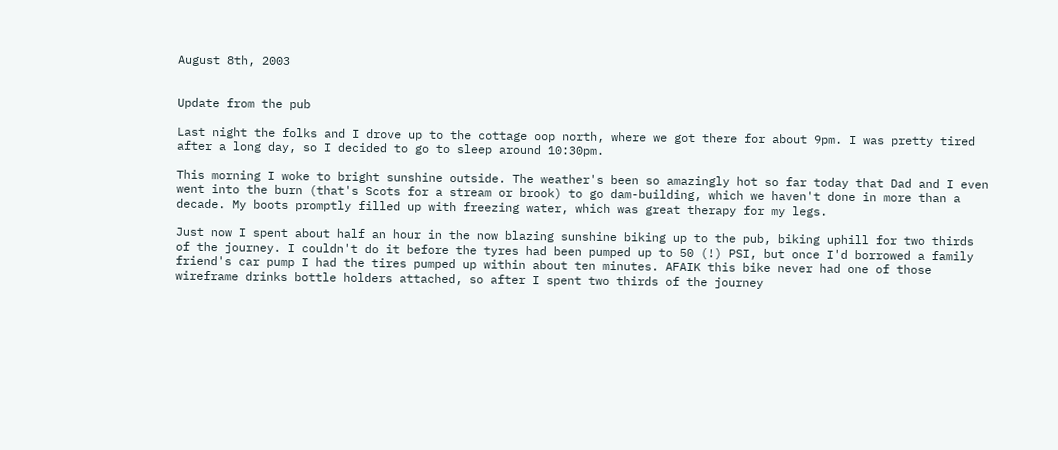August 8th, 2003


Update from the pub

Last night the folks and I drove up to the cottage oop north, where we got there for about 9pm. I was pretty tired after a long day, so I decided to go to sleep around 10:30pm.

This morning I woke to bright sunshine outside. The weather's been so amazingly hot so far today that Dad and I even went into the burn (that's Scots for a stream or brook) to go dam-building, which we haven't done in more than a decade. My boots promptly filled up with freezing water, which was great therapy for my legs.

Just now I spent about half an hour in the now blazing sunshine biking up to the pub, biking uphill for two thirds of the journey. I couldn't do it before the tyres had been pumped up to 50 (!) PSI, but once I'd borrowed a family friend's car pump I had the tires pumped up within about ten minutes. AFAIK this bike never had one of those wireframe drinks bottle holders attached, so after I spent two thirds of the journey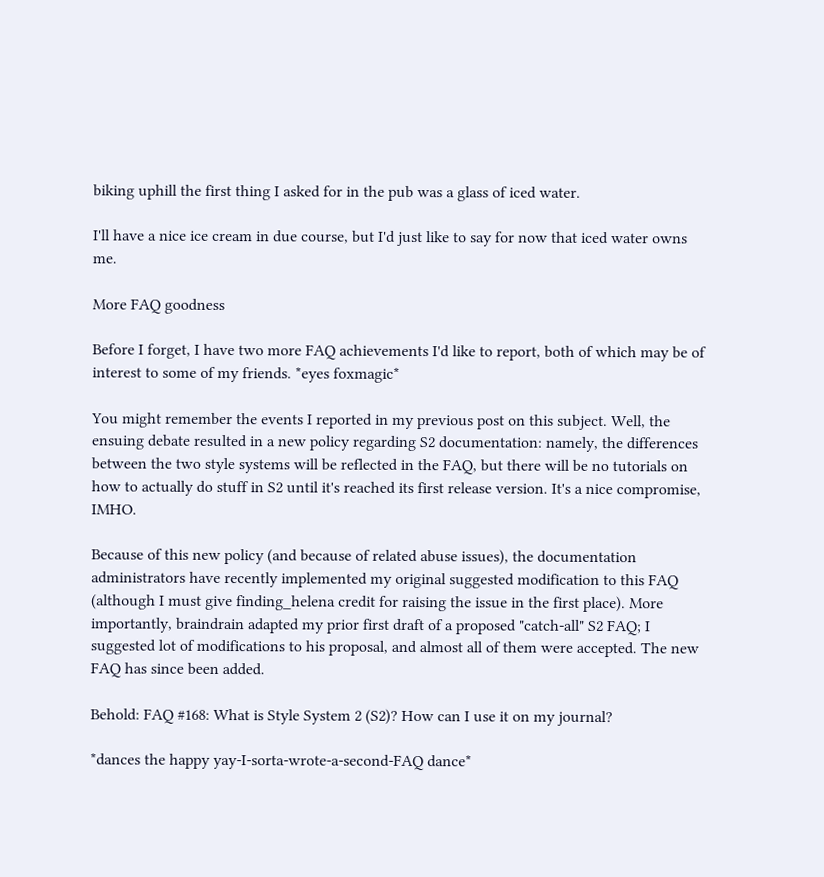biking uphill the first thing I asked for in the pub was a glass of iced water.

I'll have a nice ice cream in due course, but I'd just like to say for now that iced water owns me.

More FAQ goodness

Before I forget, I have two more FAQ achievements I'd like to report, both of which may be of interest to some of my friends. *eyes foxmagic*

You might remember the events I reported in my previous post on this subject. Well, the ensuing debate resulted in a new policy regarding S2 documentation: namely, the differences between the two style systems will be reflected in the FAQ, but there will be no tutorials on how to actually do stuff in S2 until it's reached its first release version. It's a nice compromise, IMHO.

Because of this new policy (and because of related abuse issues), the documentation administrators have recently implemented my original suggested modification to this FAQ (although I must give finding_helena credit for raising the issue in the first place). More importantly, braindrain adapted my prior first draft of a proposed "catch-all" S2 FAQ; I suggested lot of modifications to his proposal, and almost all of them were accepted. The new FAQ has since been added.

Behold: FAQ #168: What is Style System 2 (S2)? How can I use it on my journal?

*dances the happy yay-I-sorta-wrote-a-second-FAQ dance*